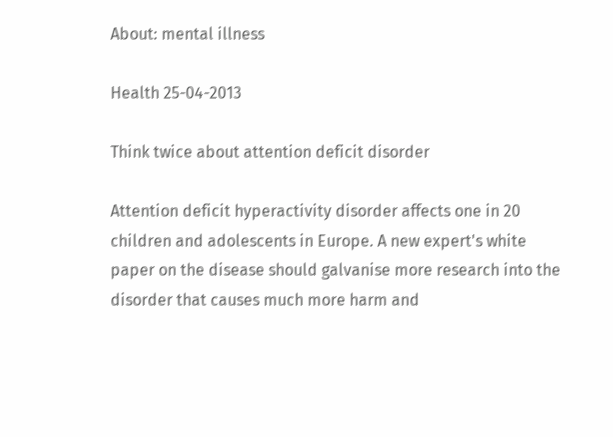About: mental illness

Health 25-04-2013

Think twice about attention deficit disorder

Attention deficit hyperactivity disorder affects one in 20 children and adolescents in Europe. A new expert's white paper on the disease should galvanise more research into the disorder that causes much more harm and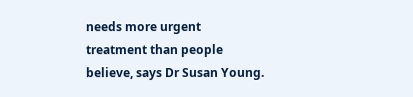needs more urgent treatment than people believe, says Dr Susan Young.